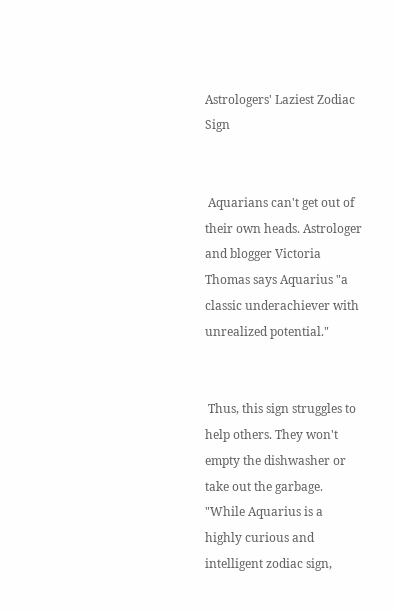Astrologers' Laziest Zodiac Sign


 Aquarians can't get out of their own heads. Astrologer and blogger Victoria Thomas says Aquarius "a classic underachiever with unrealized potential."


 Thus, this sign struggles to help others. They won't empty the dishwasher or take out the garbage. "While Aquarius is a highly curious and intelligent zodiac sign,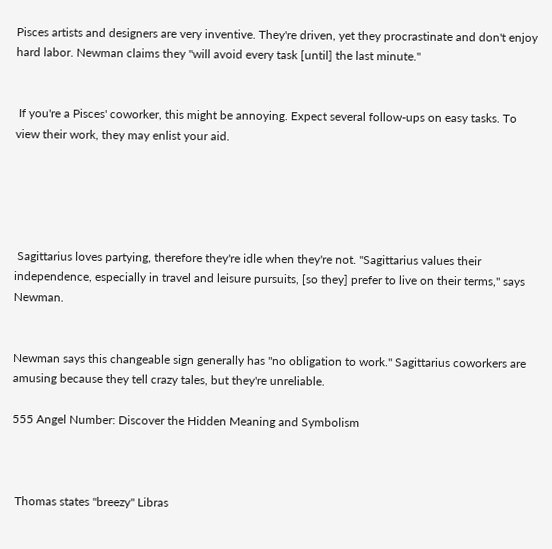Pisces artists and designers are very inventive. They're driven, yet they procrastinate and don't enjoy hard labor. Newman claims they "will avoid every task [until] the last minute."


 If you're a Pisces' coworker, this might be annoying. Expect several follow-ups on easy tasks. To view their work, they may enlist your aid.





 Sagittarius loves partying, therefore they're idle when they're not. "Sagittarius values their independence, especially in travel and leisure pursuits, [so they] prefer to live on their terms," says Newman.


Newman says this changeable sign generally has "no obligation to work." Sagittarius coworkers are amusing because they tell crazy tales, but they're unreliable.

555 Angel Number: Discover the Hidden Meaning and Symbolism



 Thomas states "breezy" Libras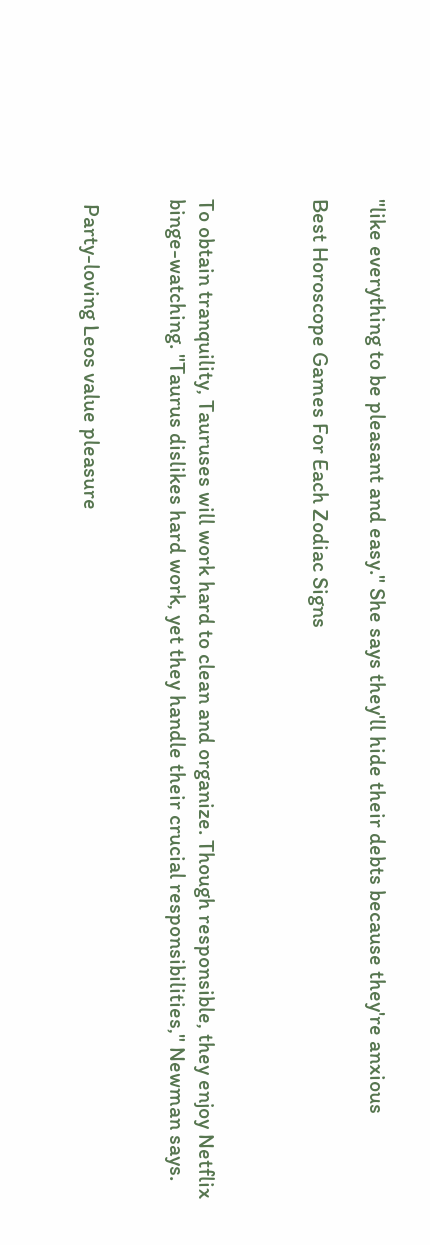"like everything to be pleasant and easy." She says they'll hide their debts because they're anxious

Best Horoscope Games For Each Zodiac Signs



To obtain tranquility, Tauruses will work hard to clean and organize. Though responsible, they enjoy Netflix binge-watching. "Taurus dislikes hard work, yet they handle their crucial responsibilities," Newman says.


 Party-loving Leos value pleasure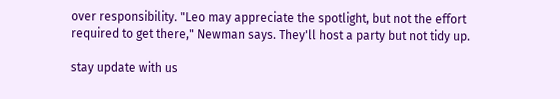over responsibility. "Leo may appreciate the spotlight, but not the effort required to get there," Newman says. They'll host a party but not tidy up.

stay update with us